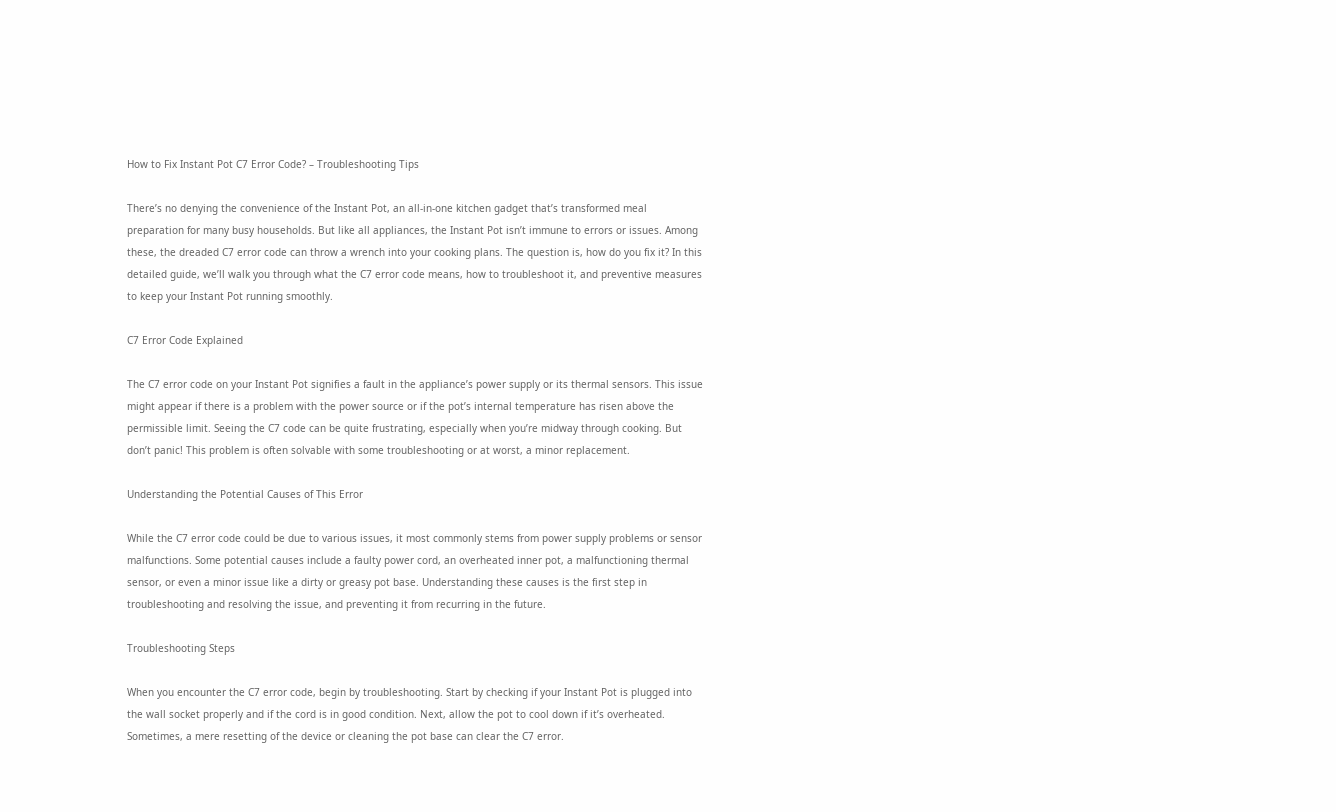How to Fix Instant Pot C7 Error Code? – Troubleshooting Tips

There’s no denying the convenience of the Instant Pot, an all-in-one kitchen gadget that’s transformed meal preparation for many busy households. But like all appliances, the Instant Pot isn’t immune to errors or issues. Among these, the dreaded C7 error code can throw a wrench into your cooking plans. The question is, how do you fix it? In this detailed guide, we’ll walk you through what the C7 error code means, how to troubleshoot it, and preventive measures to keep your Instant Pot running smoothly.

C7 Error Code Explained

The C7 error code on your Instant Pot signifies a fault in the appliance’s power supply or its thermal sensors. This issue might appear if there is a problem with the power source or if the pot’s internal temperature has risen above the permissible limit. Seeing the C7 code can be quite frustrating, especially when you’re midway through cooking. But don’t panic! This problem is often solvable with some troubleshooting or at worst, a minor replacement.

Understanding the Potential Causes of This Error

While the C7 error code could be due to various issues, it most commonly stems from power supply problems or sensor malfunctions. Some potential causes include a faulty power cord, an overheated inner pot, a malfunctioning thermal sensor, or even a minor issue like a dirty or greasy pot base. Understanding these causes is the first step in troubleshooting and resolving the issue, and preventing it from recurring in the future.

Troubleshooting Steps

When you encounter the C7 error code, begin by troubleshooting. Start by checking if your Instant Pot is plugged into the wall socket properly and if the cord is in good condition. Next, allow the pot to cool down if it’s overheated. Sometimes, a mere resetting of the device or cleaning the pot base can clear the C7 error.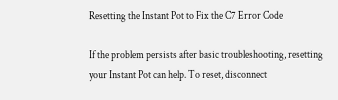Resetting the Instant Pot to Fix the C7 Error Code

If the problem persists after basic troubleshooting, resetting your Instant Pot can help. To reset, disconnect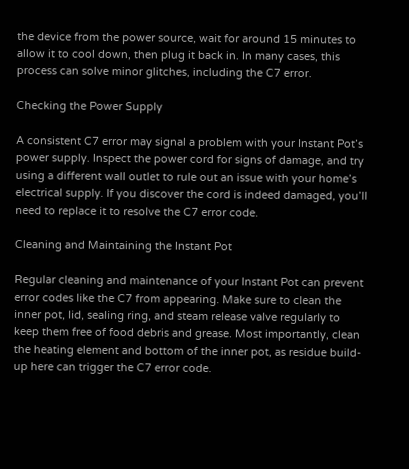the device from the power source, wait for around 15 minutes to allow it to cool down, then plug it back in. In many cases, this process can solve minor glitches, including the C7 error.

Checking the Power Supply

A consistent C7 error may signal a problem with your Instant Pot’s power supply. Inspect the power cord for signs of damage, and try using a different wall outlet to rule out an issue with your home’s electrical supply. If you discover the cord is indeed damaged, you’ll need to replace it to resolve the C7 error code.

Cleaning and Maintaining the Instant Pot

Regular cleaning and maintenance of your Instant Pot can prevent error codes like the C7 from appearing. Make sure to clean the inner pot, lid, sealing ring, and steam release valve regularly to keep them free of food debris and grease. Most importantly, clean the heating element and bottom of the inner pot, as residue build-up here can trigger the C7 error code.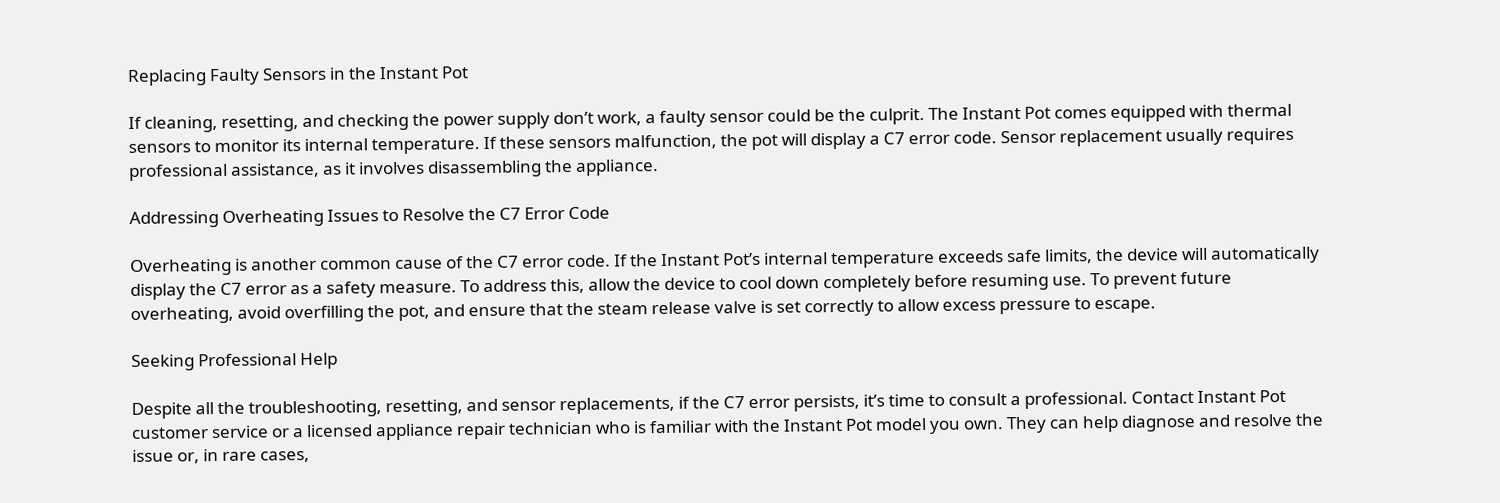Replacing Faulty Sensors in the Instant Pot

If cleaning, resetting, and checking the power supply don’t work, a faulty sensor could be the culprit. The Instant Pot comes equipped with thermal sensors to monitor its internal temperature. If these sensors malfunction, the pot will display a C7 error code. Sensor replacement usually requires professional assistance, as it involves disassembling the appliance.

Addressing Overheating Issues to Resolve the C7 Error Code

Overheating is another common cause of the C7 error code. If the Instant Pot’s internal temperature exceeds safe limits, the device will automatically display the C7 error as a safety measure. To address this, allow the device to cool down completely before resuming use. To prevent future overheating, avoid overfilling the pot, and ensure that the steam release valve is set correctly to allow excess pressure to escape.

Seeking Professional Help

Despite all the troubleshooting, resetting, and sensor replacements, if the C7 error persists, it’s time to consult a professional. Contact Instant Pot customer service or a licensed appliance repair technician who is familiar with the Instant Pot model you own. They can help diagnose and resolve the issue or, in rare cases,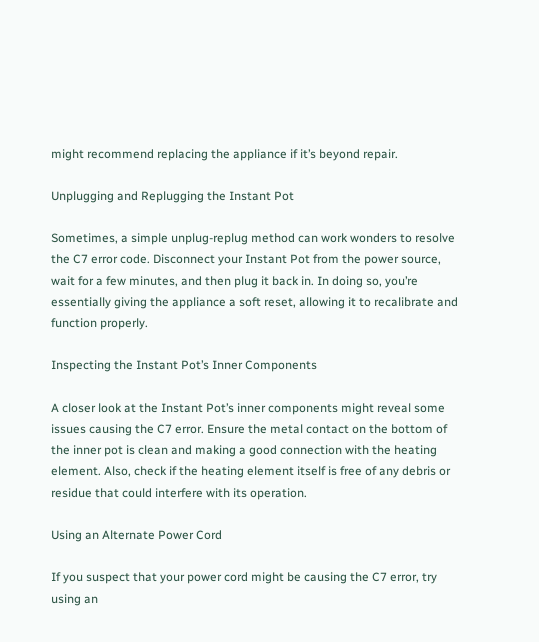might recommend replacing the appliance if it’s beyond repair.

Unplugging and Replugging the Instant Pot

Sometimes, a simple unplug-replug method can work wonders to resolve the C7 error code. Disconnect your Instant Pot from the power source, wait for a few minutes, and then plug it back in. In doing so, you’re essentially giving the appliance a soft reset, allowing it to recalibrate and function properly.

Inspecting the Instant Pot’s Inner Components

A closer look at the Instant Pot’s inner components might reveal some issues causing the C7 error. Ensure the metal contact on the bottom of the inner pot is clean and making a good connection with the heating element. Also, check if the heating element itself is free of any debris or residue that could interfere with its operation.

Using an Alternate Power Cord

If you suspect that your power cord might be causing the C7 error, try using an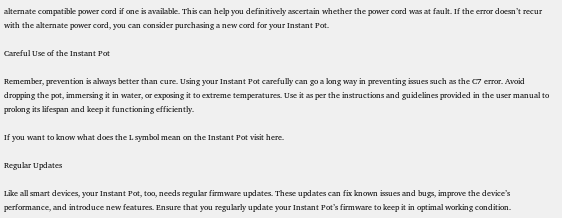alternate compatible power cord if one is available. This can help you definitively ascertain whether the power cord was at fault. If the error doesn’t recur with the alternate power cord, you can consider purchasing a new cord for your Instant Pot.

Careful Use of the Instant Pot

Remember, prevention is always better than cure. Using your Instant Pot carefully can go a long way in preventing issues such as the C7 error. Avoid dropping the pot, immersing it in water, or exposing it to extreme temperatures. Use it as per the instructions and guidelines provided in the user manual to prolong its lifespan and keep it functioning efficiently.

If you want to know what does the L symbol mean on the Instant Pot visit here.

Regular Updates

Like all smart devices, your Instant Pot, too, needs regular firmware updates. These updates can fix known issues and bugs, improve the device’s performance, and introduce new features. Ensure that you regularly update your Instant Pot’s firmware to keep it in optimal working condition.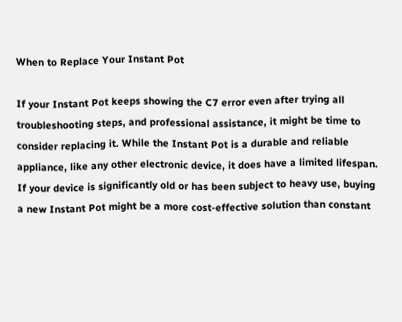When to Replace Your Instant Pot

If your Instant Pot keeps showing the C7 error even after trying all troubleshooting steps, and professional assistance, it might be time to consider replacing it. While the Instant Pot is a durable and reliable appliance, like any other electronic device, it does have a limited lifespan. If your device is significantly old or has been subject to heavy use, buying a new Instant Pot might be a more cost-effective solution than constant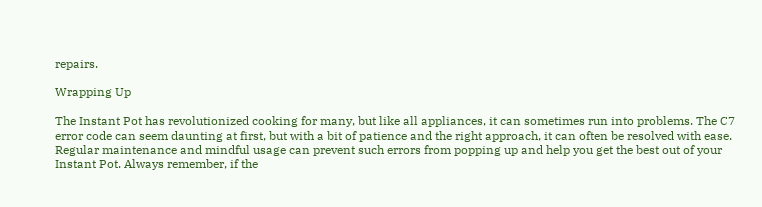repairs.

Wrapping Up

The Instant Pot has revolutionized cooking for many, but like all appliances, it can sometimes run into problems. The C7 error code can seem daunting at first, but with a bit of patience and the right approach, it can often be resolved with ease. Regular maintenance and mindful usage can prevent such errors from popping up and help you get the best out of your Instant Pot. Always remember, if the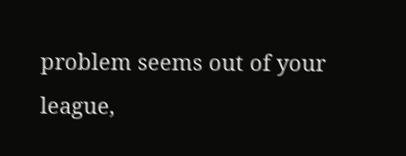problem seems out of your league,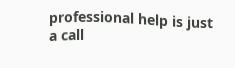professional help is just a call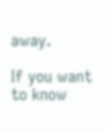away.

If you want to know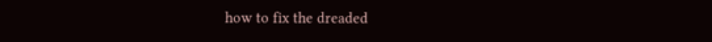how to fix the dreaded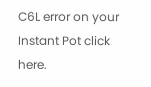C6L error on your Instant Pot click here.